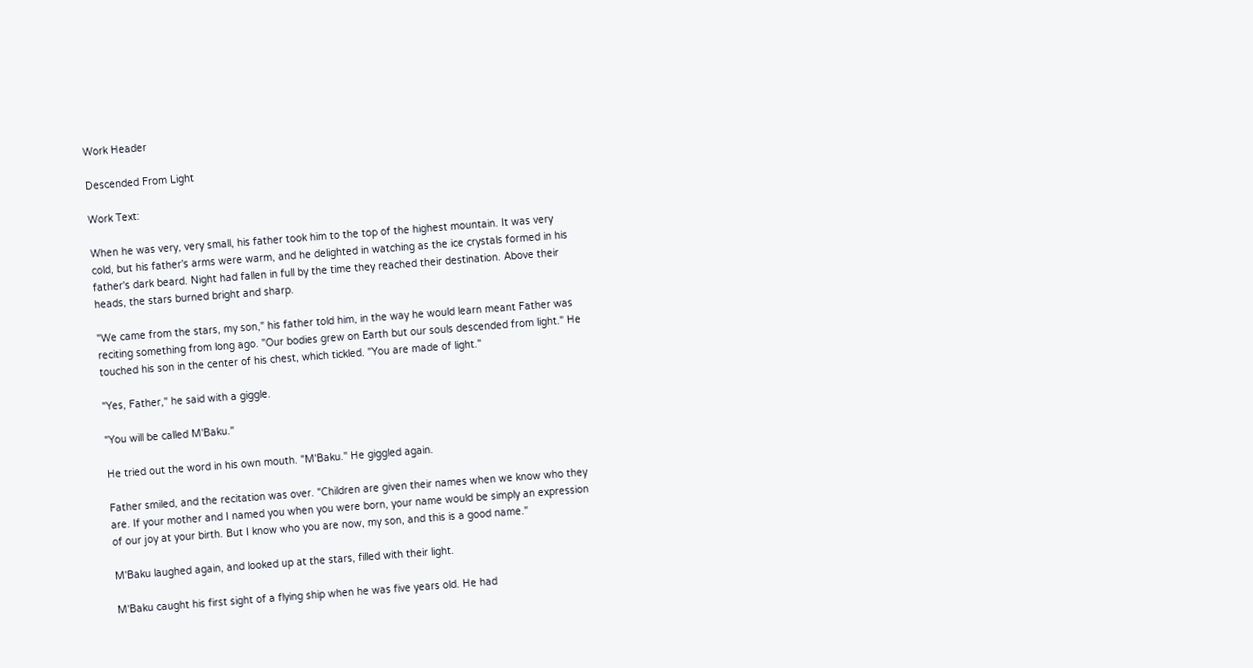Work Header

Descended From Light

Work Text:

When he was very, very small, his father took him to the top of the highest mountain. It was very cold, but his father's arms were warm, and he delighted in watching as the ice crystals formed in his father's dark beard. Night had fallen in full by the time they reached their destination. Above their heads, the stars burned bright and sharp.

"We came from the stars, my son," his father told him, in the way he would learn meant Father was reciting something from long ago. "Our bodies grew on Earth but our souls descended from light." He touched his son in the center of his chest, which tickled. "You are made of light."

"Yes, Father," he said with a giggle.

"You will be called M'Baku."

He tried out the word in his own mouth. "M'Baku." He giggled again.

Father smiled, and the recitation was over. "Children are given their names when we know who they are. If your mother and I named you when you were born, your name would be simply an expression of our joy at your birth. But I know who you are now, my son, and this is a good name."

M'Baku laughed again, and looked up at the stars, filled with their light.

M'Baku caught his first sight of a flying ship when he was five years old. He had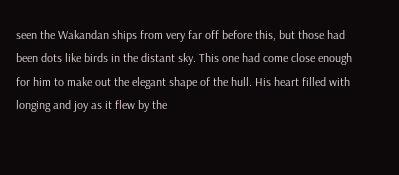seen the Wakandan ships from very far off before this, but those had been dots like birds in the distant sky. This one had come close enough for him to make out the elegant shape of the hull. His heart filled with longing and joy as it flew by the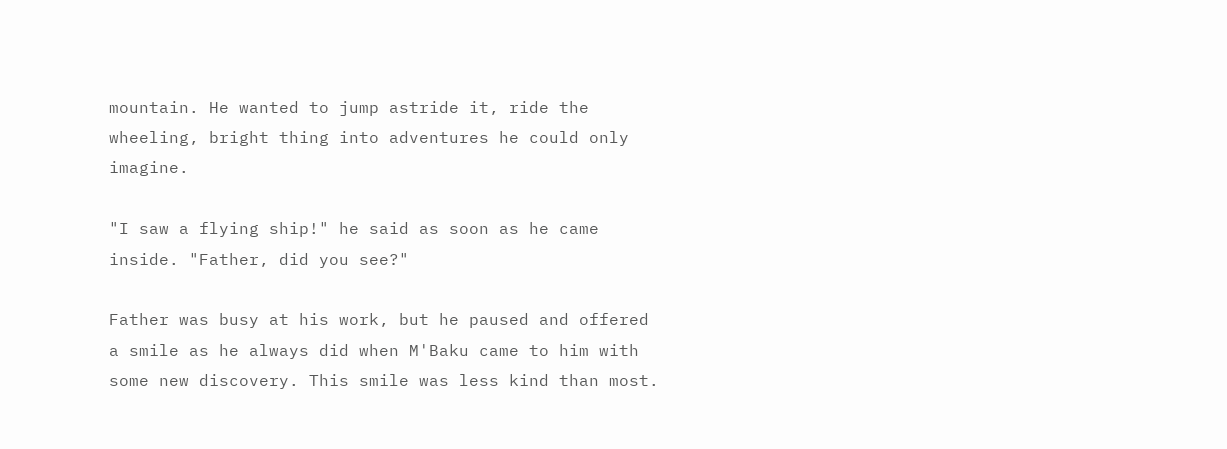mountain. He wanted to jump astride it, ride the wheeling, bright thing into adventures he could only imagine.

"I saw a flying ship!" he said as soon as he came inside. "Father, did you see?"

Father was busy at his work, but he paused and offered a smile as he always did when M'Baku came to him with some new discovery. This smile was less kind than most.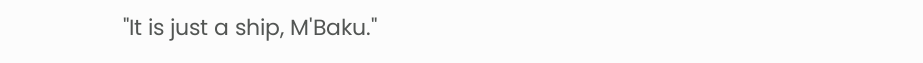"It is just a ship, M'Baku."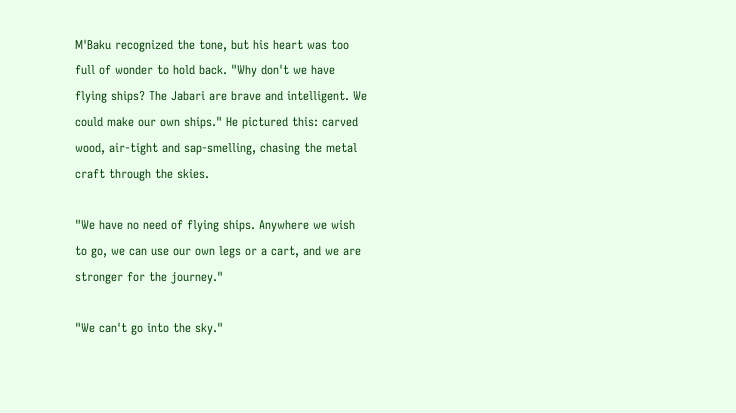M'Baku recognized the tone, but his heart was too full of wonder to hold back. "Why don't we have flying ships? The Jabari are brave and intelligent. We could make our own ships." He pictured this: carved wood, air-tight and sap-smelling, chasing the metal craft through the skies.

"We have no need of flying ships. Anywhere we wish to go, we can use our own legs or a cart, and we are stronger for the journey."

"We can't go into the sky."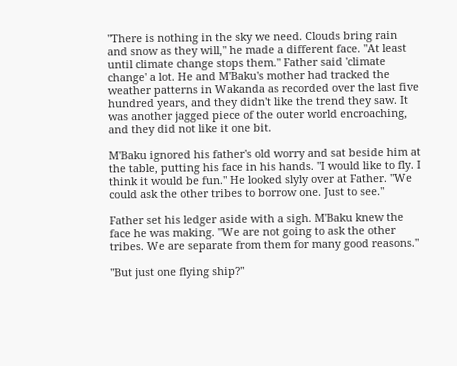"There is nothing in the sky we need. Clouds bring rain and snow as they will," he made a different face. "At least until climate change stops them." Father said 'climate change' a lot. He and M'Baku's mother had tracked the weather patterns in Wakanda as recorded over the last five hundred years, and they didn't like the trend they saw. It was another jagged piece of the outer world encroaching, and they did not like it one bit.

M'Baku ignored his father's old worry and sat beside him at the table, putting his face in his hands. "I would like to fly. I think it would be fun." He looked slyly over at Father. "We could ask the other tribes to borrow one. Just to see."

Father set his ledger aside with a sigh. M'Baku knew the face he was making. "We are not going to ask the other tribes. We are separate from them for many good reasons."

"But just one flying ship?"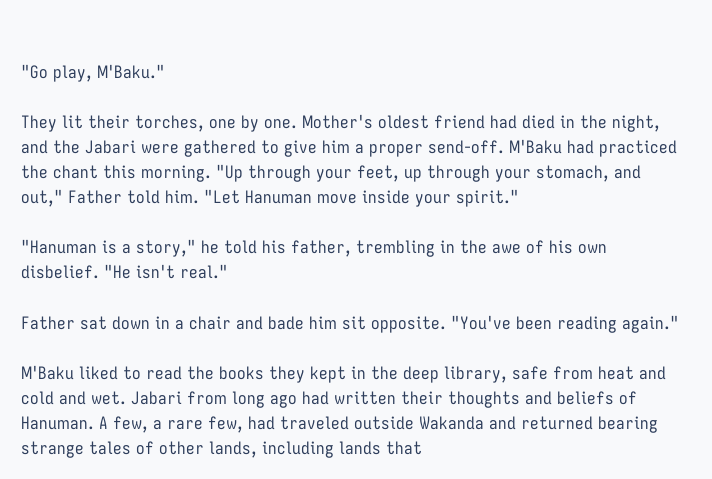"Go play, M'Baku."

They lit their torches, one by one. Mother's oldest friend had died in the night, and the Jabari were gathered to give him a proper send-off. M'Baku had practiced the chant this morning. "Up through your feet, up through your stomach, and out," Father told him. "Let Hanuman move inside your spirit."

"Hanuman is a story," he told his father, trembling in the awe of his own disbelief. "He isn't real."

Father sat down in a chair and bade him sit opposite. "You've been reading again."

M'Baku liked to read the books they kept in the deep library, safe from heat and cold and wet. Jabari from long ago had written their thoughts and beliefs of Hanuman. A few, a rare few, had traveled outside Wakanda and returned bearing strange tales of other lands, including lands that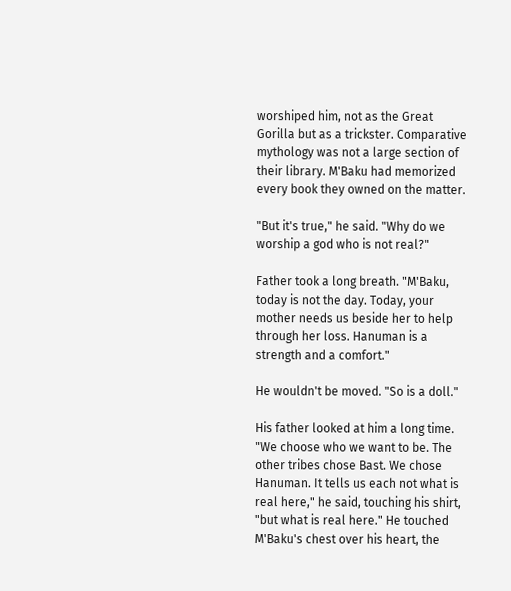worshiped him, not as the Great Gorilla but as a trickster. Comparative mythology was not a large section of their library. M'Baku had memorized every book they owned on the matter.

"But it's true," he said. "Why do we worship a god who is not real?"

Father took a long breath. "M'Baku, today is not the day. Today, your mother needs us beside her to help through her loss. Hanuman is a strength and a comfort."

He wouldn't be moved. "So is a doll."

His father looked at him a long time. "We choose who we want to be. The other tribes chose Bast. We chose Hanuman. It tells us each not what is real here," he said, touching his shirt, "but what is real here." He touched M'Baku's chest over his heart, the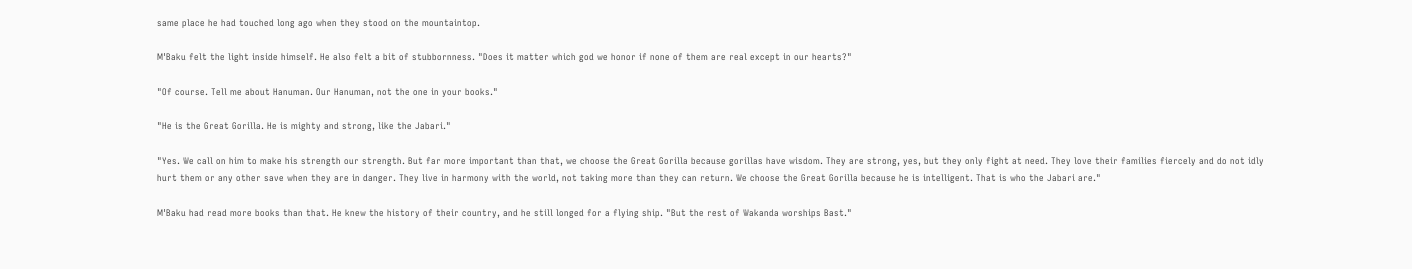same place he had touched long ago when they stood on the mountaintop.

M'Baku felt the light inside himself. He also felt a bit of stubbornness. "Does it matter which god we honor if none of them are real except in our hearts?"

"Of course. Tell me about Hanuman. Our Hanuman, not the one in your books."

"He is the Great Gorilla. He is mighty and strong, like the Jabari."

"Yes. We call on him to make his strength our strength. But far more important than that, we choose the Great Gorilla because gorillas have wisdom. They are strong, yes, but they only fight at need. They love their families fiercely and do not idly hurt them or any other save when they are in danger. They live in harmony with the world, not taking more than they can return. We choose the Great Gorilla because he is intelligent. That is who the Jabari are."

M'Baku had read more books than that. He knew the history of their country, and he still longed for a flying ship. "But the rest of Wakanda worships Bast."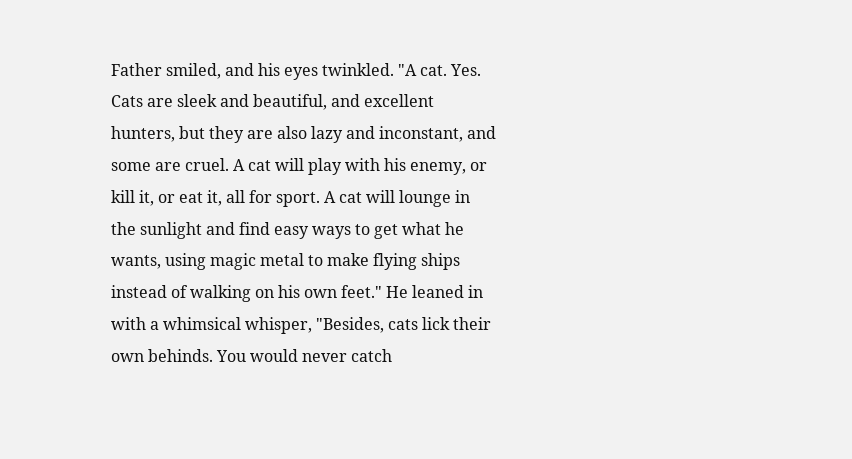Father smiled, and his eyes twinkled. "A cat. Yes. Cats are sleek and beautiful, and excellent hunters, but they are also lazy and inconstant, and some are cruel. A cat will play with his enemy, or kill it, or eat it, all for sport. A cat will lounge in the sunlight and find easy ways to get what he wants, using magic metal to make flying ships instead of walking on his own feet." He leaned in with a whimsical whisper, "Besides, cats lick their own behinds. You would never catch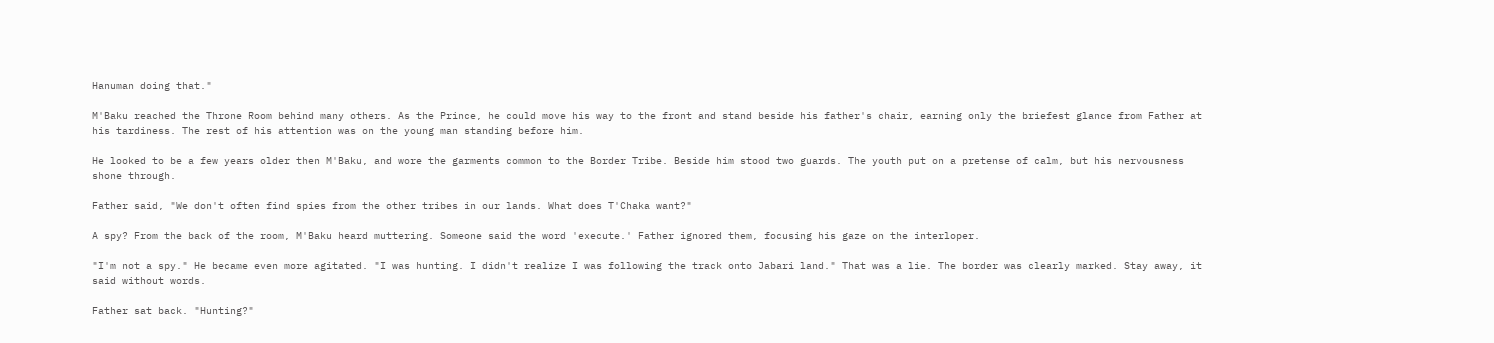Hanuman doing that."

M'Baku reached the Throne Room behind many others. As the Prince, he could move his way to the front and stand beside his father's chair, earning only the briefest glance from Father at his tardiness. The rest of his attention was on the young man standing before him.

He looked to be a few years older then M'Baku, and wore the garments common to the Border Tribe. Beside him stood two guards. The youth put on a pretense of calm, but his nervousness shone through.

Father said, "We don't often find spies from the other tribes in our lands. What does T'Chaka want?"

A spy? From the back of the room, M'Baku heard muttering. Someone said the word 'execute.' Father ignored them, focusing his gaze on the interloper.

"I'm not a spy." He became even more agitated. "I was hunting. I didn't realize I was following the track onto Jabari land." That was a lie. The border was clearly marked. Stay away, it said without words.

Father sat back. "Hunting?"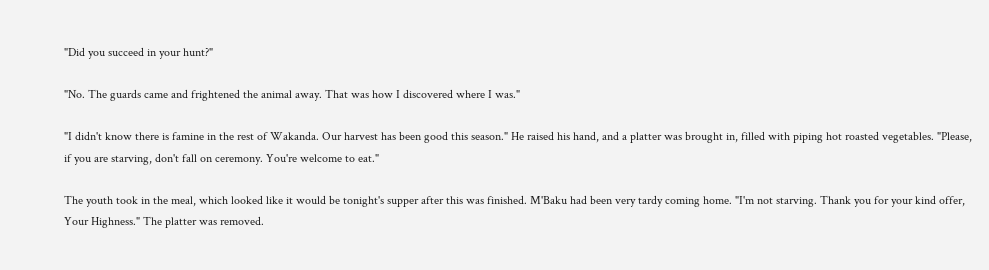"Did you succeed in your hunt?"

"No. The guards came and frightened the animal away. That was how I discovered where I was."

"I didn't know there is famine in the rest of Wakanda. Our harvest has been good this season." He raised his hand, and a platter was brought in, filled with piping hot roasted vegetables. "Please, if you are starving, don't fall on ceremony. You're welcome to eat."

The youth took in the meal, which looked like it would be tonight's supper after this was finished. M'Baku had been very tardy coming home. "I'm not starving. Thank you for your kind offer, Your Highness." The platter was removed.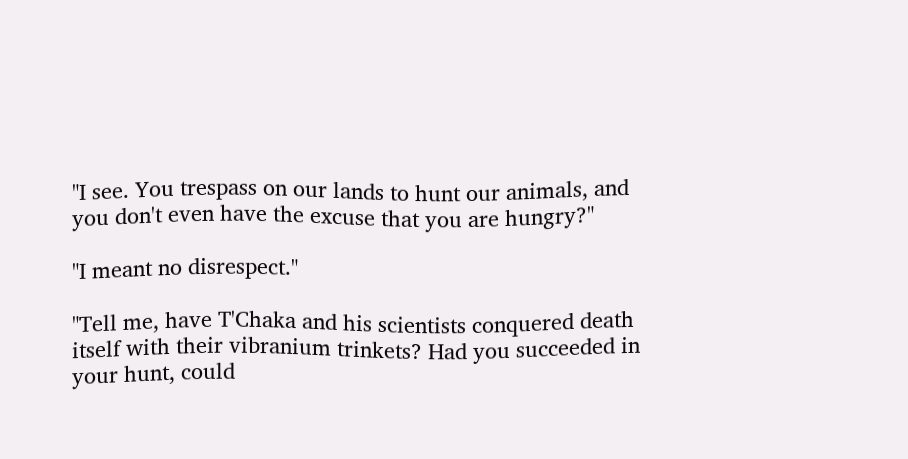"I see. You trespass on our lands to hunt our animals, and you don't even have the excuse that you are hungry?"

"I meant no disrespect."

"Tell me, have T'Chaka and his scientists conquered death itself with their vibranium trinkets? Had you succeeded in your hunt, could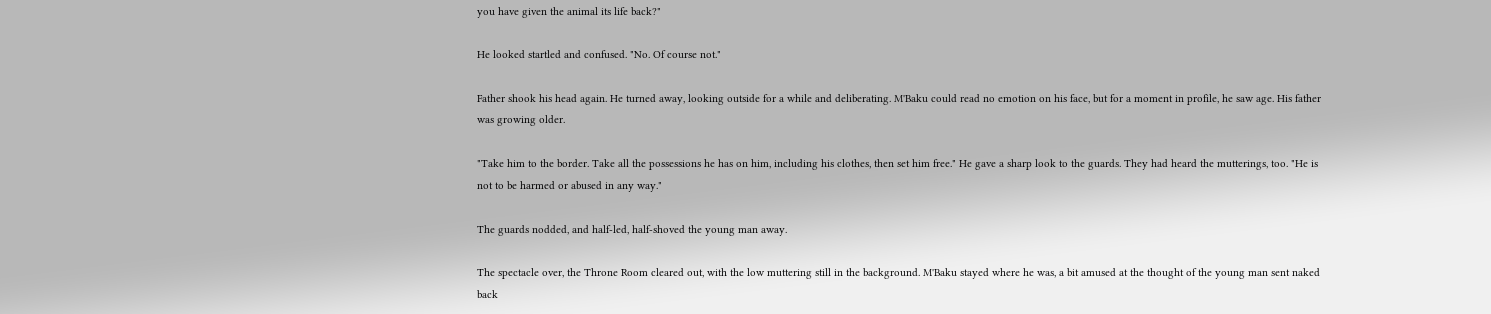you have given the animal its life back?"

He looked startled and confused. "No. Of course not."

Father shook his head again. He turned away, looking outside for a while and deliberating. M'Baku could read no emotion on his face, but for a moment in profile, he saw age. His father was growing older.

"Take him to the border. Take all the possessions he has on him, including his clothes, then set him free." He gave a sharp look to the guards. They had heard the mutterings, too. "He is not to be harmed or abused in any way."

The guards nodded, and half-led, half-shoved the young man away.

The spectacle over, the Throne Room cleared out, with the low muttering still in the background. M'Baku stayed where he was, a bit amused at the thought of the young man sent naked back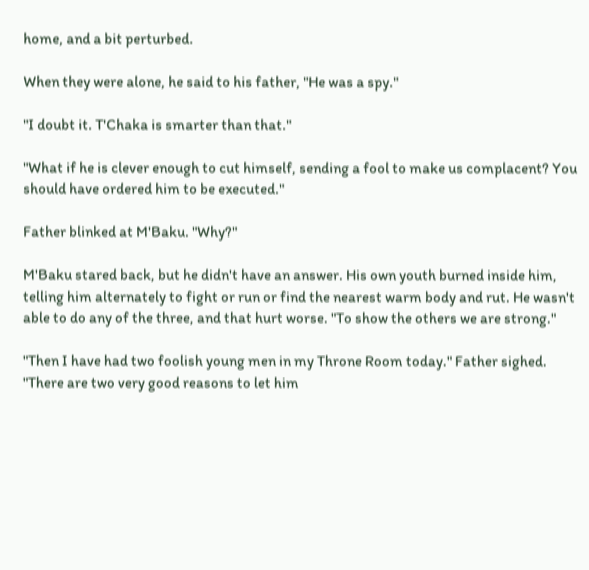home, and a bit perturbed.

When they were alone, he said to his father, "He was a spy."

"I doubt it. T'Chaka is smarter than that."

"What if he is clever enough to cut himself, sending a fool to make us complacent? You should have ordered him to be executed."

Father blinked at M'Baku. "Why?"

M'Baku stared back, but he didn't have an answer. His own youth burned inside him, telling him alternately to fight or run or find the nearest warm body and rut. He wasn't able to do any of the three, and that hurt worse. "To show the others we are strong."

"Then I have had two foolish young men in my Throne Room today." Father sighed. "There are two very good reasons to let him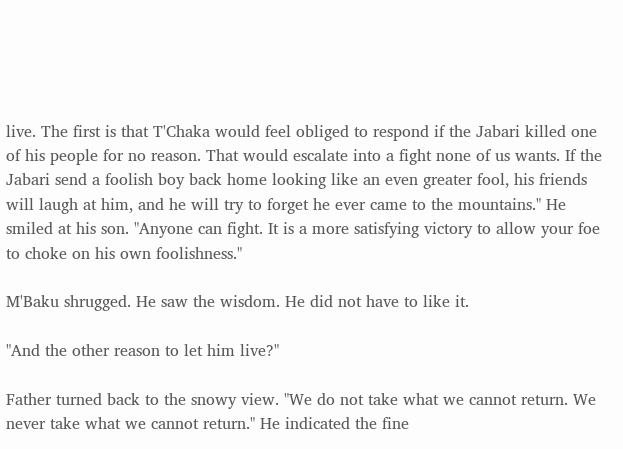live. The first is that T'Chaka would feel obliged to respond if the Jabari killed one of his people for no reason. That would escalate into a fight none of us wants. If the Jabari send a foolish boy back home looking like an even greater fool, his friends will laugh at him, and he will try to forget he ever came to the mountains." He smiled at his son. "Anyone can fight. It is a more satisfying victory to allow your foe to choke on his own foolishness."

M'Baku shrugged. He saw the wisdom. He did not have to like it.

"And the other reason to let him live?"

Father turned back to the snowy view. "We do not take what we cannot return. We never take what we cannot return." He indicated the fine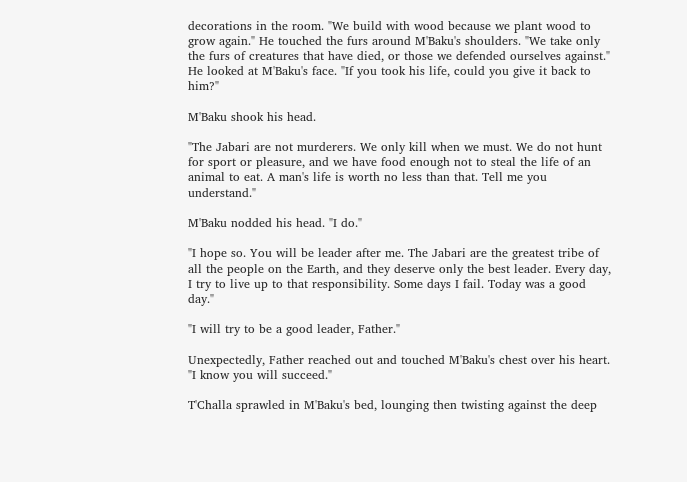decorations in the room. "We build with wood because we plant wood to grow again." He touched the furs around M'Baku's shoulders. "We take only the furs of creatures that have died, or those we defended ourselves against." He looked at M'Baku's face. "If you took his life, could you give it back to him?"

M'Baku shook his head.

"The Jabari are not murderers. We only kill when we must. We do not hunt for sport or pleasure, and we have food enough not to steal the life of an animal to eat. A man's life is worth no less than that. Tell me you understand."

M'Baku nodded his head. "I do."

"I hope so. You will be leader after me. The Jabari are the greatest tribe of all the people on the Earth, and they deserve only the best leader. Every day, I try to live up to that responsibility. Some days I fail. Today was a good day."

"I will try to be a good leader, Father."

Unexpectedly, Father reached out and touched M'Baku's chest over his heart. "I know you will succeed."

T'Challa sprawled in M'Baku's bed, lounging then twisting against the deep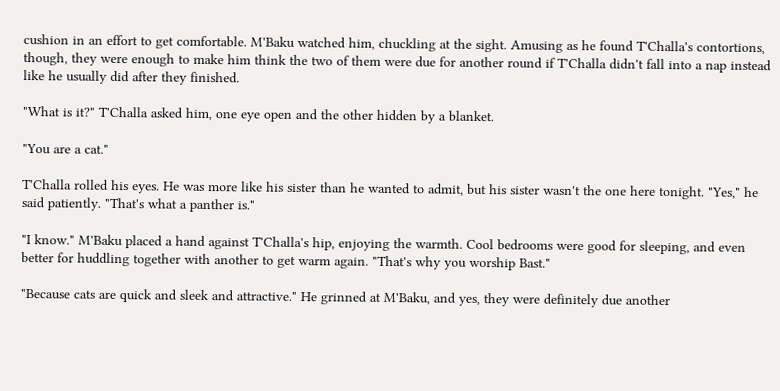cushion in an effort to get comfortable. M'Baku watched him, chuckling at the sight. Amusing as he found T'Challa's contortions, though, they were enough to make him think the two of them were due for another round if T'Challa didn't fall into a nap instead like he usually did after they finished.

"What is it?" T'Challa asked him, one eye open and the other hidden by a blanket.

"You are a cat."

T'Challa rolled his eyes. He was more like his sister than he wanted to admit, but his sister wasn't the one here tonight. "Yes," he said patiently. "That's what a panther is."

"I know." M'Baku placed a hand against T'Challa's hip, enjoying the warmth. Cool bedrooms were good for sleeping, and even better for huddling together with another to get warm again. "That's why you worship Bast."

"Because cats are quick and sleek and attractive." He grinned at M'Baku, and yes, they were definitely due another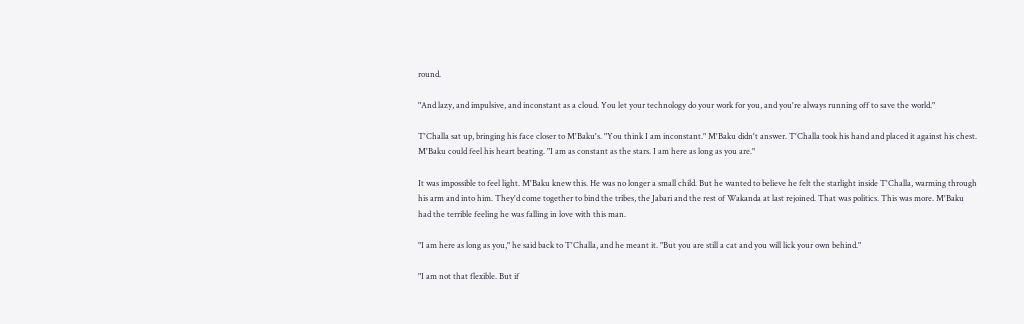round.

"And lazy, and impulsive, and inconstant as a cloud. You let your technology do your work for you, and you're always running off to save the world."

T'Challa sat up, bringing his face closer to M'Baku's. "You think I am inconstant." M'Baku didn't answer. T'Challa took his hand and placed it against his chest. M'Baku could feel his heart beating. "I am as constant as the stars. I am here as long as you are."

It was impossible to feel light. M'Baku knew this. He was no longer a small child. But he wanted to believe he felt the starlight inside T'Challa, warming through his arm and into him. They'd come together to bind the tribes, the Jabari and the rest of Wakanda at last rejoined. That was politics. This was more. M'Baku had the terrible feeling he was falling in love with this man.

"I am here as long as you," he said back to T'Challa, and he meant it. "But you are still a cat and you will lick your own behind."

"I am not that flexible. But if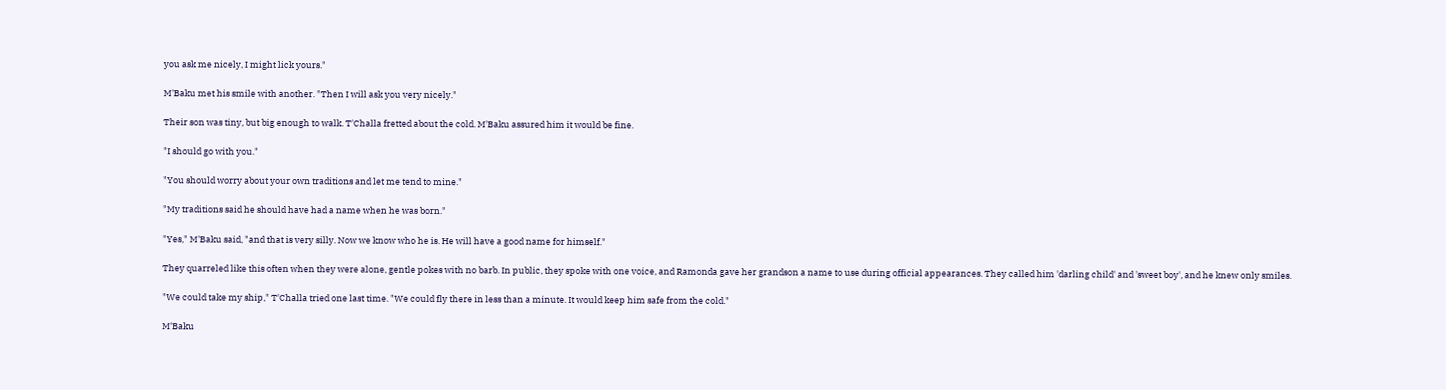you ask me nicely, I might lick yours."

M'Baku met his smile with another. "Then I will ask you very nicely."

Their son was tiny, but big enough to walk. T'Challa fretted about the cold. M'Baku assured him it would be fine.

"I should go with you."

"You should worry about your own traditions and let me tend to mine."

"My traditions said he should have had a name when he was born."

"Yes," M'Baku said, "and that is very silly. Now we know who he is. He will have a good name for himself."

They quarreled like this often when they were alone, gentle pokes with no barb. In public, they spoke with one voice, and Ramonda gave her grandson a name to use during official appearances. They called him 'darling child' and 'sweet boy', and he knew only smiles.

"We could take my ship," T'Challa tried one last time. "We could fly there in less than a minute. It would keep him safe from the cold."

M'Baku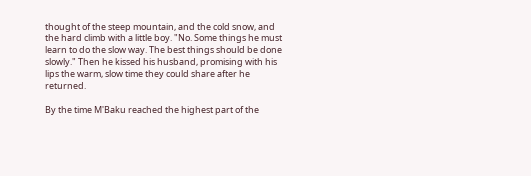thought of the steep mountain, and the cold snow, and the hard climb with a little boy. "No. Some things he must learn to do the slow way. The best things should be done slowly." Then he kissed his husband, promising with his lips the warm, slow time they could share after he returned.

By the time M'Baku reached the highest part of the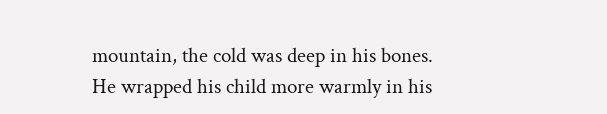mountain, the cold was deep in his bones. He wrapped his child more warmly in his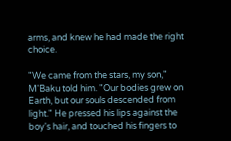arms, and knew he had made the right choice.

"We came from the stars, my son," M'Baku told him. "Our bodies grew on Earth, but our souls descended from light." He pressed his lips against the boy's hair, and touched his fingers to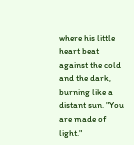where his little heart beat against the cold and the dark, burning like a distant sun. "You are made of light."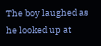The boy laughed as he looked up at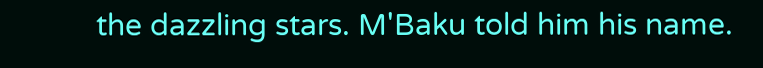the dazzling stars. M'Baku told him his name.